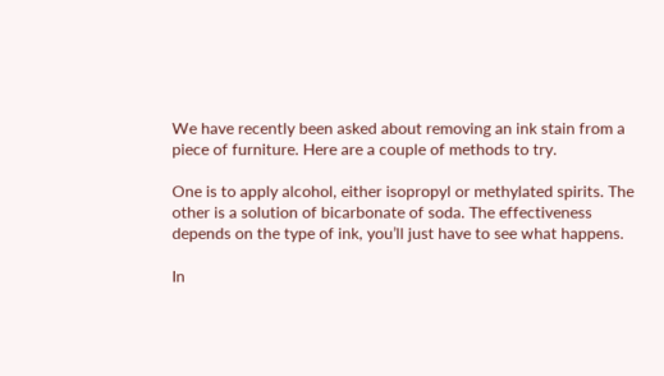We have recently been asked about removing an ink stain from a piece of furniture. Here are a couple of methods to try.

One is to apply alcohol, either isopropyl or methylated spirits. The other is a solution of bicarbonate of soda. The effectiveness depends on the type of ink, you’ll just have to see what happens.

In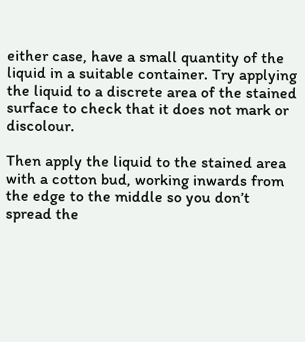either case, have a small quantity of the liquid in a suitable container. Try applying the liquid to a discrete area of the stained surface to check that it does not mark or discolour.

Then apply the liquid to the stained area with a cotton bud, working inwards from the edge to the middle so you don’t spread the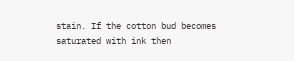stain. If the cotton bud becomes saturated with ink then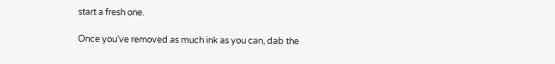start a fresh one.

Once you’ve removed as much ink as you can, dab the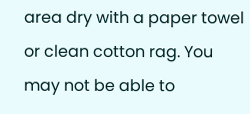area dry with a paper towel or clean cotton rag. You may not be able to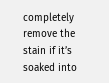completely remove the stain if it’s soaked into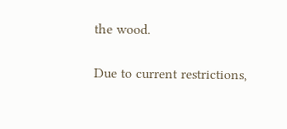the wood.

Due to current restrictions,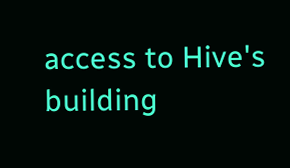access to Hive's building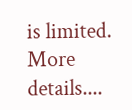is limited. More details....